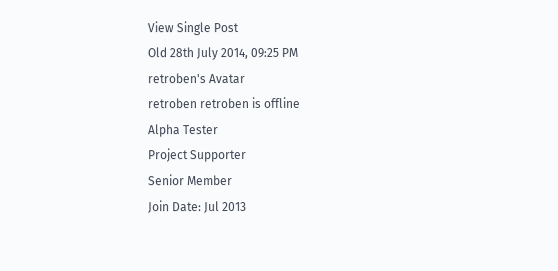View Single Post
Old 28th July 2014, 09:25 PM
retroben's Avatar
retroben retroben is offline
Alpha Tester
Project Supporter
Senior Member
Join Date: Jul 2013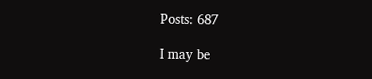Posts: 687

I may be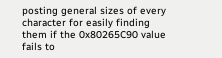posting general sizes of every character for easily finding them if the 0x80265C90 value fails to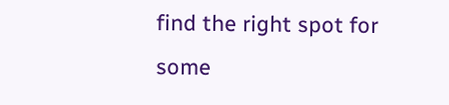find the right spot for some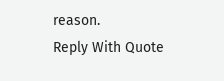reason.
Reply With Quote